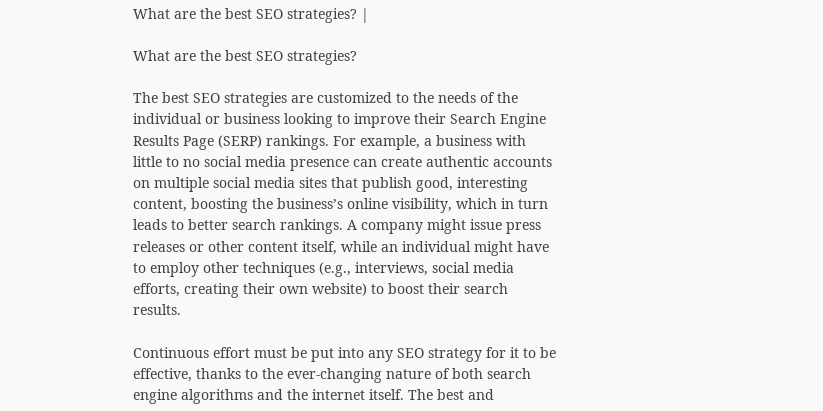What are the best SEO strategies? |

What are the best SEO strategies?

The best SEO strategies are customized to the needs of the individual or business looking to improve their Search Engine Results Page (SERP) rankings. For example, a business with little to no social media presence can create authentic accounts on multiple social media sites that publish good, interesting content, boosting the business’s online visibility, which in turn leads to better search rankings. A company might issue press releases or other content itself, while an individual might have to employ other techniques (e.g., interviews, social media efforts, creating their own website) to boost their search results.

Continuous effort must be put into any SEO strategy for it to be effective, thanks to the ever-changing nature of both search engine algorithms and the internet itself. The best and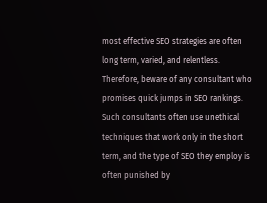most effective SEO strategies are often long term, varied, and relentless. Therefore, beware of any consultant who promises quick jumps in SEO rankings. Such consultants often use unethical techniques that work only in the short term, and the type of SEO they employ is often punished by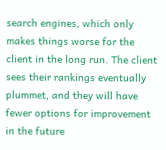search engines, which only makes things worse for the client in the long run. The client sees their rankings eventually plummet, and they will have fewer options for improvement in the future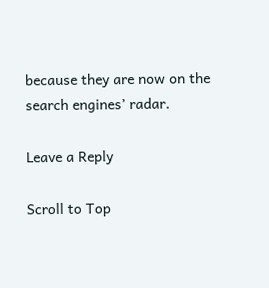because they are now on the search engines’ radar.

Leave a Reply

Scroll to Top